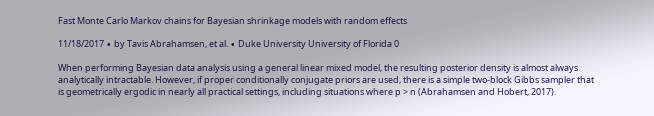Fast Monte Carlo Markov chains for Bayesian shrinkage models with random effects

11/18/2017 ∙ by Tavis Abrahamsen, et al. ∙ Duke University University of Florida 0

When performing Bayesian data analysis using a general linear mixed model, the resulting posterior density is almost always analytically intractable. However, if proper conditionally conjugate priors are used, there is a simple two-block Gibbs sampler that is geometrically ergodic in nearly all practical settings, including situations where p > n (Abrahamsen and Hobert, 2017).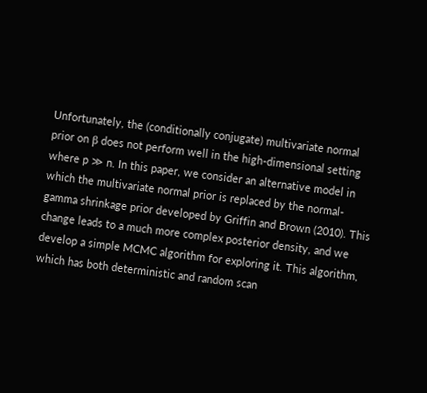Unfortunately, the (conditionally conjugate) multivariate normal prior on β does not perform well in the high-dimensional setting where p ≫ n. In this paper, we consider an alternative model in which the multivariate normal prior is replaced by the normal-gamma shrinkage prior developed by Griffin and Brown (2010). This change leads to a much more complex posterior density, and we develop a simple MCMC algorithm for exploring it. This algorithm, which has both deterministic and random scan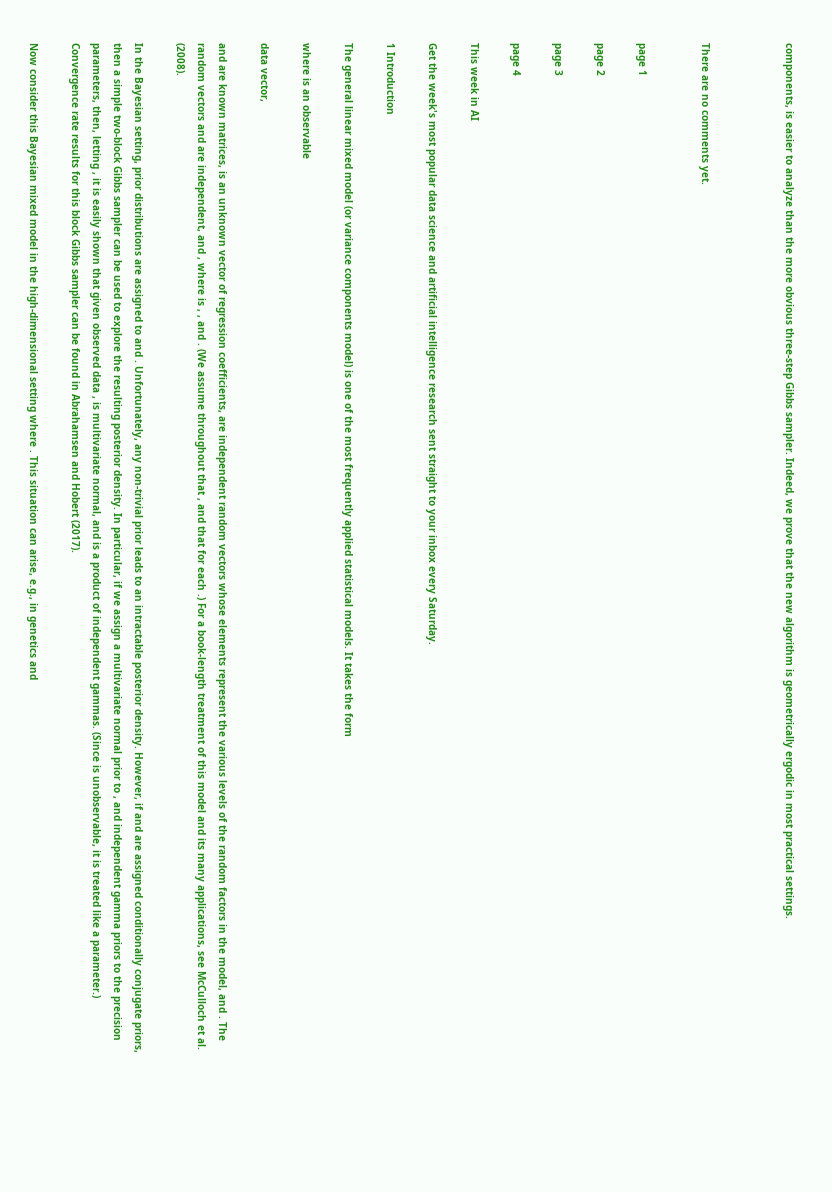components, is easier to analyze than the more obvious three-step Gibbs sampler. Indeed, we prove that the new algorithm is geometrically ergodic in most practical settings.



There are no comments yet.


page 1

page 2

page 3

page 4

This week in AI

Get the week's most popular data science and artificial intelligence research sent straight to your inbox every Saturday.

1 Introduction

The general linear mixed model (or variance components model) is one of the most frequently applied statistical models. It takes the form

where is an observable

data vector,

and are known matrices, is an unknown vector of regression coefficients, are independent random vectors whose elements represent the various levels of the random factors in the model, and . The random vectors and are independent, and , where is , , and . (We assume throughout that , and that for each .) For a book-length treatment of this model and its many applications, see McCulloch et al. (2008).

In the Bayesian setting, prior distributions are assigned to and . Unfortunately, any non-trivial prior leads to an intractable posterior density. However, if and are assigned conditionally conjugate priors, then a simple two-block Gibbs sampler can be used to explore the resulting posterior density. In particular, if we assign a multivariate normal prior to , and independent gamma priors to the precision parameters, then, letting , it is easily shown that given observed data , is multivariate normal, and is a product of independent gammas. (Since is unobservable, it is treated like a parameter.) Convergence rate results for this block Gibbs sampler can be found in Abrahamsen and Hobert (2017).

Now consider this Bayesian mixed model in the high-dimensional setting where . This situation can arise, e.g., in genetics and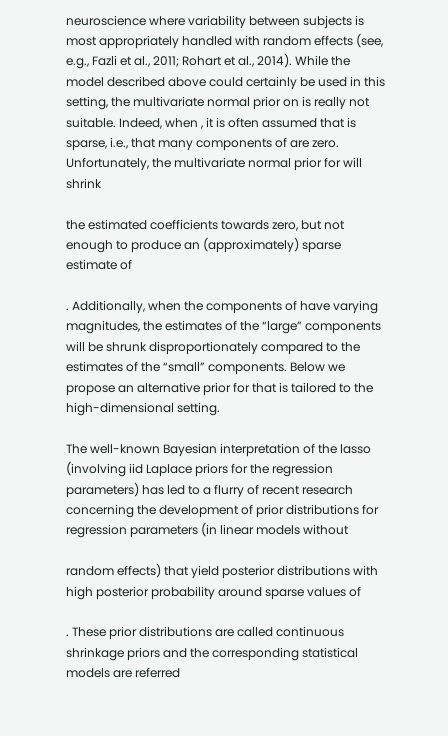neuroscience where variability between subjects is most appropriately handled with random effects (see, e.g., Fazli et al., 2011; Rohart et al., 2014). While the model described above could certainly be used in this setting, the multivariate normal prior on is really not suitable. Indeed, when , it is often assumed that is sparse, i.e., that many components of are zero. Unfortunately, the multivariate normal prior for will shrink

the estimated coefficients towards zero, but not enough to produce an (approximately) sparse estimate of

. Additionally, when the components of have varying magnitudes, the estimates of the “large” components will be shrunk disproportionately compared to the estimates of the “small” components. Below we propose an alternative prior for that is tailored to the high-dimensional setting.

The well-known Bayesian interpretation of the lasso (involving iid Laplace priors for the regression parameters) has led to a flurry of recent research concerning the development of prior distributions for regression parameters (in linear models without

random effects) that yield posterior distributions with high posterior probability around sparse values of

. These prior distributions are called continuous shrinkage priors and the corresponding statistical models are referred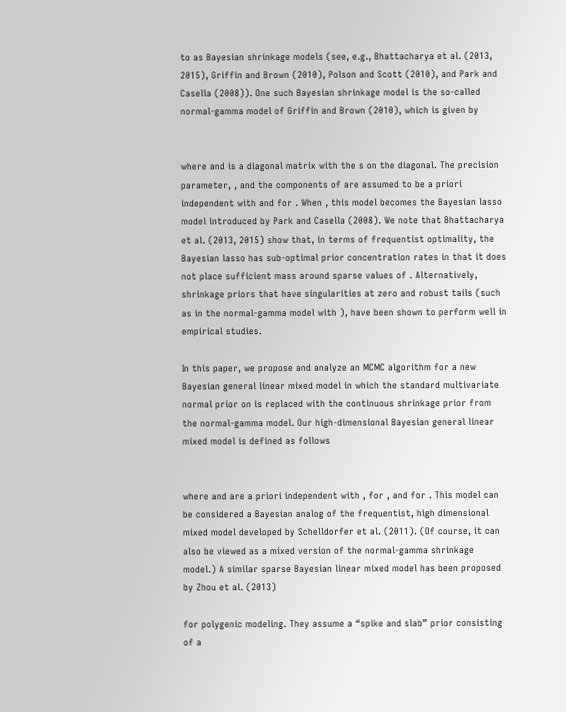to as Bayesian shrinkage models (see, e.g., Bhattacharya et al. (2013, 2015), Griffin and Brown (2010), Polson and Scott (2010), and Park and Casella (2008)). One such Bayesian shrinkage model is the so-called normal-gamma model of Griffin and Brown (2010), which is given by


where and is a diagonal matrix with the s on the diagonal. The precision parameter, , and the components of are assumed to be a priori independent with and for . When , this model becomes the Bayesian lasso model introduced by Park and Casella (2008). We note that Bhattacharya et al. (2013, 2015) show that, in terms of frequentist optimality, the Bayesian lasso has sub-optimal prior concentration rates in that it does not place sufficient mass around sparse values of . Alternatively, shrinkage priors that have singularities at zero and robust tails (such as in the normal-gamma model with ), have been shown to perform well in empirical studies.

In this paper, we propose and analyze an MCMC algorithm for a new Bayesian general linear mixed model in which the standard multivariate normal prior on is replaced with the continuous shrinkage prior from the normal-gamma model. Our high-dimensional Bayesian general linear mixed model is defined as follows


where and are a priori independent with , for , and for . This model can be considered a Bayesian analog of the frequentist, high dimensional mixed model developed by Schelldorfer et al. (2011). (Of course, it can also be viewed as a mixed version of the normal-gamma shrinkage model.) A similar sparse Bayesian linear mixed model has been proposed by Zhou et al. (2013)

for polygenic modeling. They assume a “spike and slab” prior consisting of a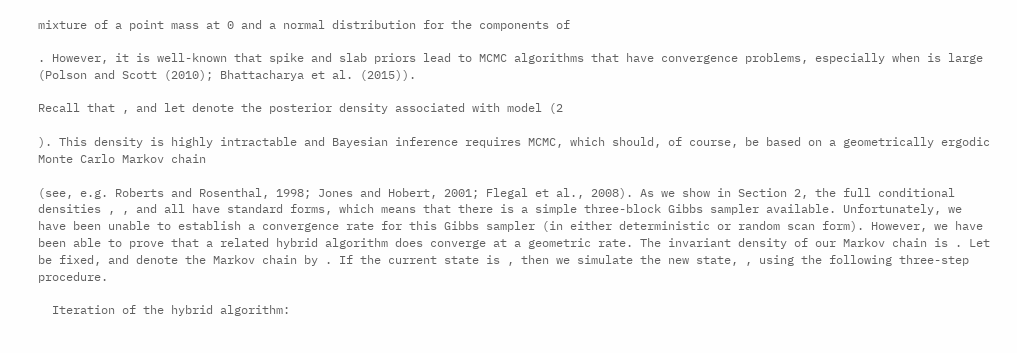mixture of a point mass at 0 and a normal distribution for the components of

. However, it is well-known that spike and slab priors lead to MCMC algorithms that have convergence problems, especially when is large (Polson and Scott (2010); Bhattacharya et al. (2015)).

Recall that , and let denote the posterior density associated with model (2

). This density is highly intractable and Bayesian inference requires MCMC, which should, of course, be based on a geometrically ergodic Monte Carlo Markov chain

(see, e.g. Roberts and Rosenthal, 1998; Jones and Hobert, 2001; Flegal et al., 2008). As we show in Section 2, the full conditional densities , , and all have standard forms, which means that there is a simple three-block Gibbs sampler available. Unfortunately, we have been unable to establish a convergence rate for this Gibbs sampler (in either deterministic or random scan form). However, we have been able to prove that a related hybrid algorithm does converge at a geometric rate. The invariant density of our Markov chain is . Let be fixed, and denote the Markov chain by . If the current state is , then we simulate the new state, , using the following three-step procedure.

  Iteration of the hybrid algorithm: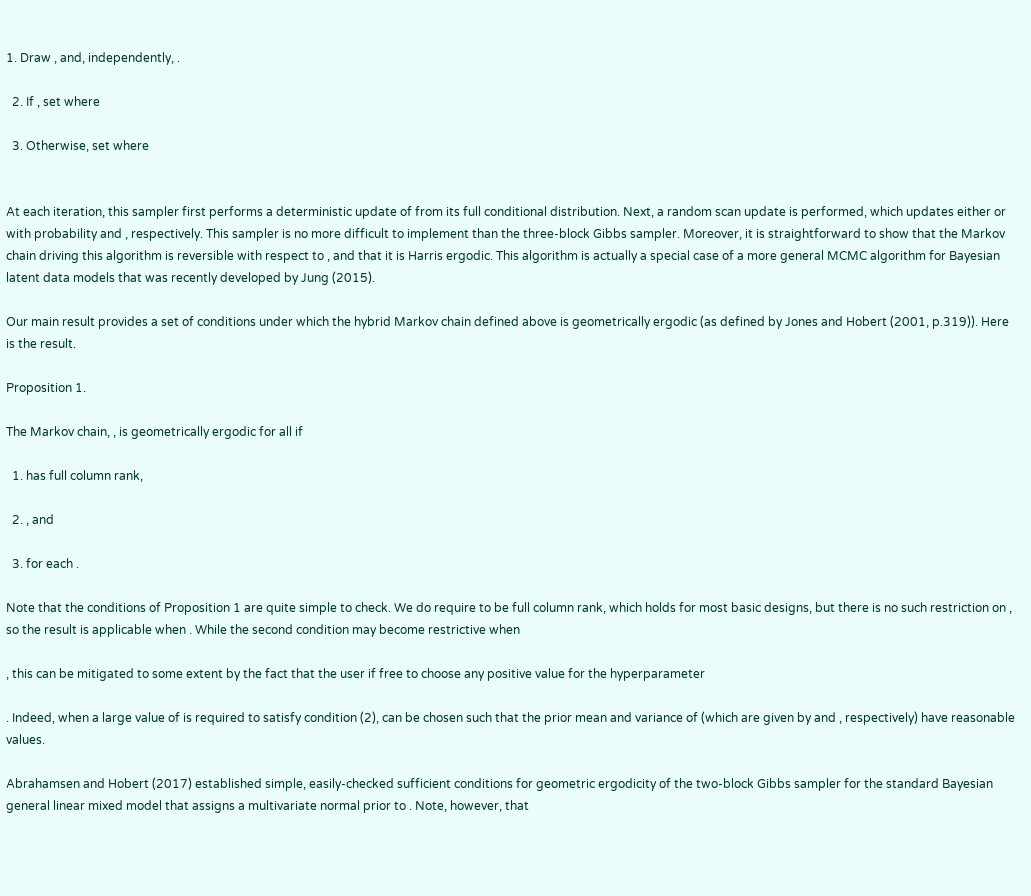1. Draw , and, independently, .

  2. If , set where

  3. Otherwise, set where


At each iteration, this sampler first performs a deterministic update of from its full conditional distribution. Next, a random scan update is performed, which updates either or with probability and , respectively. This sampler is no more difficult to implement than the three-block Gibbs sampler. Moreover, it is straightforward to show that the Markov chain driving this algorithm is reversible with respect to , and that it is Harris ergodic. This algorithm is actually a special case of a more general MCMC algorithm for Bayesian latent data models that was recently developed by Jung (2015).

Our main result provides a set of conditions under which the hybrid Markov chain defined above is geometrically ergodic (as defined by Jones and Hobert (2001, p.319)). Here is the result.

Proposition 1.

The Markov chain, , is geometrically ergodic for all if

  1. has full column rank,

  2. , and

  3. for each .

Note that the conditions of Proposition 1 are quite simple to check. We do require to be full column rank, which holds for most basic designs, but there is no such restriction on , so the result is applicable when . While the second condition may become restrictive when

, this can be mitigated to some extent by the fact that the user if free to choose any positive value for the hyperparameter

. Indeed, when a large value of is required to satisfy condition (2), can be chosen such that the prior mean and variance of (which are given by and , respectively) have reasonable values.

Abrahamsen and Hobert (2017) established simple, easily-checked sufficient conditions for geometric ergodicity of the two-block Gibbs sampler for the standard Bayesian general linear mixed model that assigns a multivariate normal prior to . Note, however, that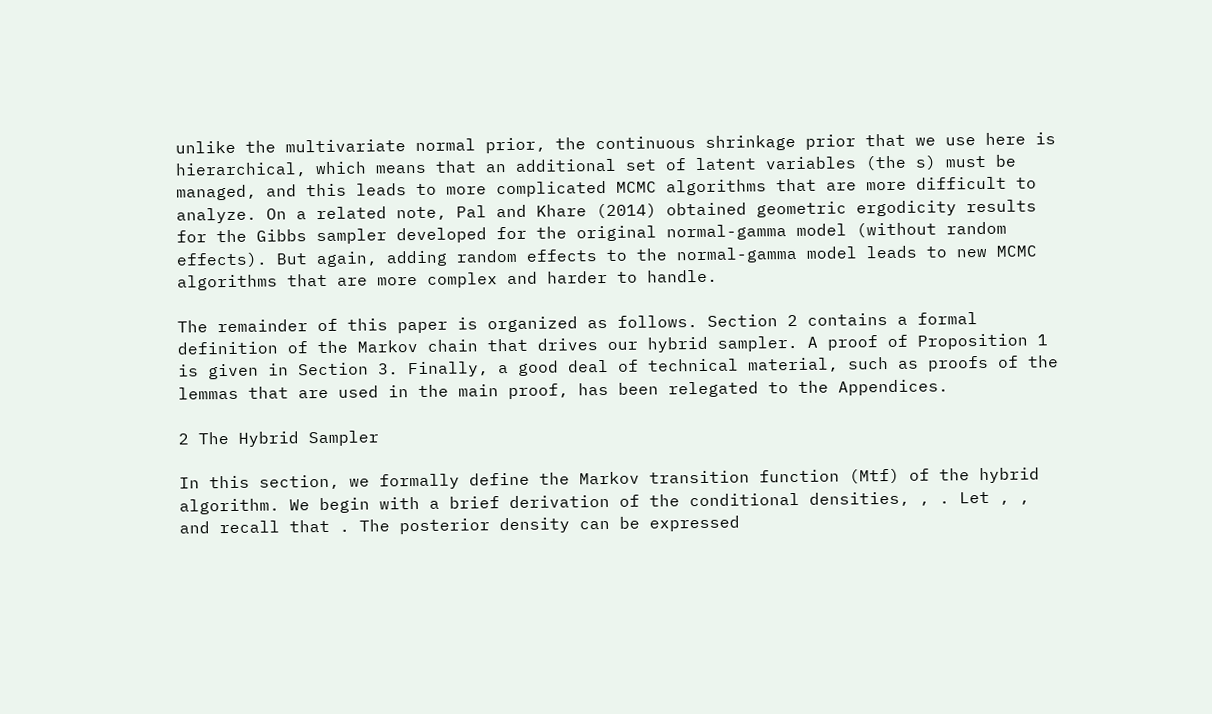unlike the multivariate normal prior, the continuous shrinkage prior that we use here is hierarchical, which means that an additional set of latent variables (the s) must be managed, and this leads to more complicated MCMC algorithms that are more difficult to analyze. On a related note, Pal and Khare (2014) obtained geometric ergodicity results for the Gibbs sampler developed for the original normal-gamma model (without random effects). But again, adding random effects to the normal-gamma model leads to new MCMC algorithms that are more complex and harder to handle.

The remainder of this paper is organized as follows. Section 2 contains a formal definition of the Markov chain that drives our hybrid sampler. A proof of Proposition 1 is given in Section 3. Finally, a good deal of technical material, such as proofs of the lemmas that are used in the main proof, has been relegated to the Appendices.

2 The Hybrid Sampler

In this section, we formally define the Markov transition function (Mtf) of the hybrid algorithm. We begin with a brief derivation of the conditional densities, , . Let , , and recall that . The posterior density can be expressed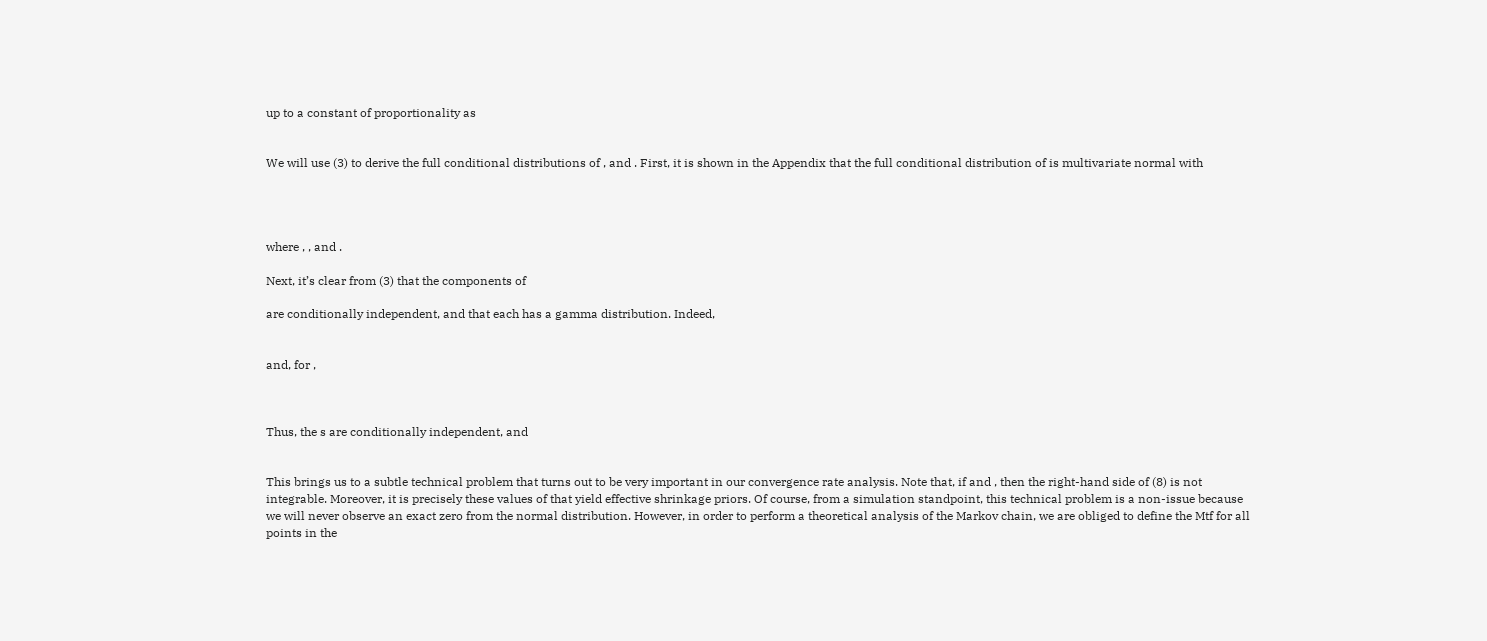up to a constant of proportionality as


We will use (3) to derive the full conditional distributions of , and . First, it is shown in the Appendix that the full conditional distribution of is multivariate normal with




where , , and .

Next, it’s clear from (3) that the components of

are conditionally independent, and that each has a gamma distribution. Indeed,


and, for ,



Thus, the s are conditionally independent, and


This brings us to a subtle technical problem that turns out to be very important in our convergence rate analysis. Note that, if and , then the right-hand side of (8) is not integrable. Moreover, it is precisely these values of that yield effective shrinkage priors. Of course, from a simulation standpoint, this technical problem is a non-issue because we will never observe an exact zero from the normal distribution. However, in order to perform a theoretical analysis of the Markov chain, we are obliged to define the Mtf for all points in the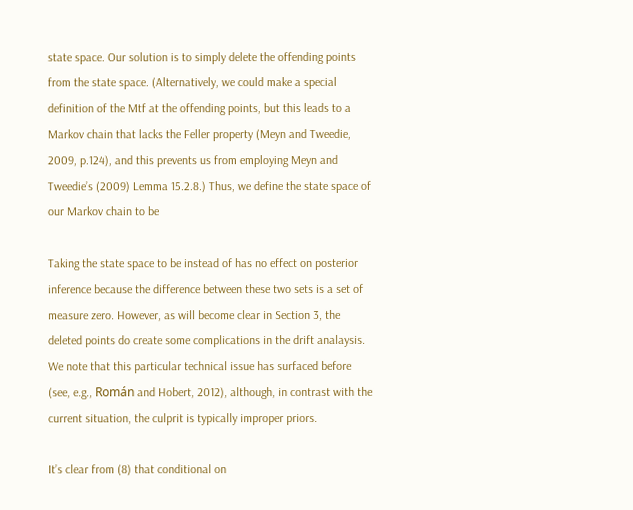state space. Our solution is to simply delete the offending points from the state space. (Alternatively, we could make a special definition of the Mtf at the offending points, but this leads to a Markov chain that lacks the Feller property (Meyn and Tweedie, 2009, p.124), and this prevents us from employing Meyn and Tweedie’s (2009) Lemma 15.2.8.) Thus, we define the state space of our Markov chain to be

Taking the state space to be instead of has no effect on posterior inference because the difference between these two sets is a set of measure zero. However, as will become clear in Section 3, the deleted points do create some complications in the drift analaysis. We note that this particular technical issue has surfaced before (see, e.g., Román and Hobert, 2012), although, in contrast with the current situation, the culprit is typically improper priors.

It’s clear from (8) that conditional on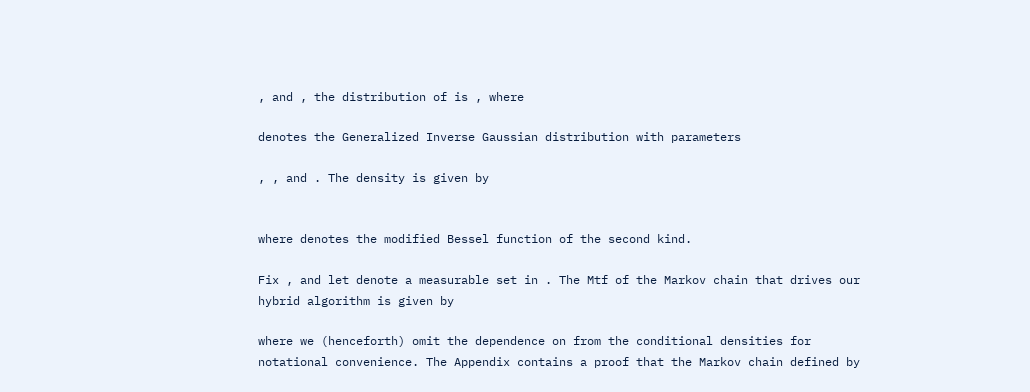, and , the distribution of is , where

denotes the Generalized Inverse Gaussian distribution with parameters

, , and . The density is given by


where denotes the modified Bessel function of the second kind.

Fix , and let denote a measurable set in . The Mtf of the Markov chain that drives our hybrid algorithm is given by

where we (henceforth) omit the dependence on from the conditional densities for notational convenience. The Appendix contains a proof that the Markov chain defined by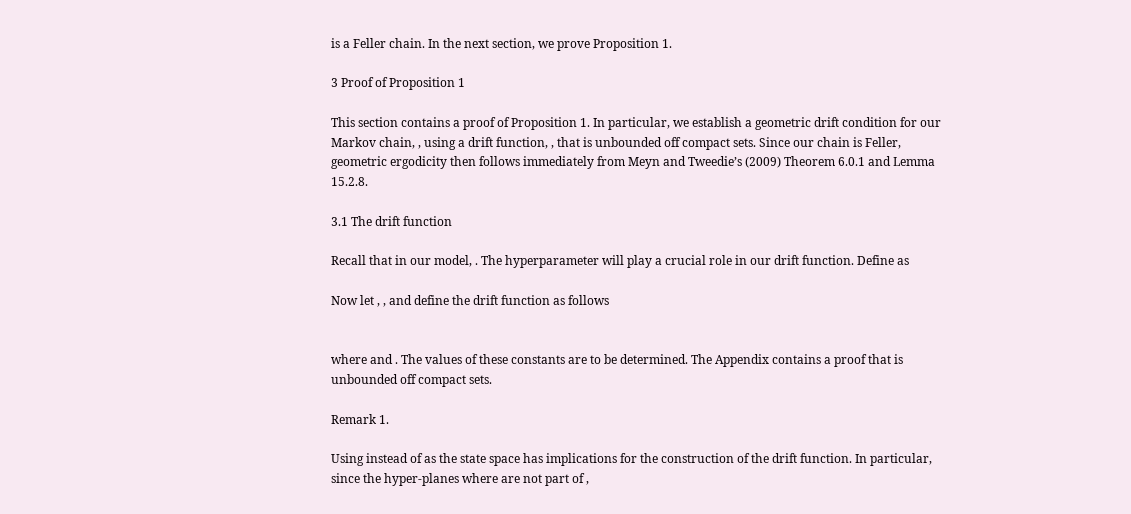is a Feller chain. In the next section, we prove Proposition 1.

3 Proof of Proposition 1

This section contains a proof of Proposition 1. In particular, we establish a geometric drift condition for our Markov chain, , using a drift function, , that is unbounded off compact sets. Since our chain is Feller, geometric ergodicity then follows immediately from Meyn and Tweedie’s (2009) Theorem 6.0.1 and Lemma 15.2.8.

3.1 The drift function

Recall that in our model, . The hyperparameter will play a crucial role in our drift function. Define as

Now let , , and define the drift function as follows


where and . The values of these constants are to be determined. The Appendix contains a proof that is unbounded off compact sets.

Remark 1.

Using instead of as the state space has implications for the construction of the drift function. In particular, since the hyper-planes where are not part of ,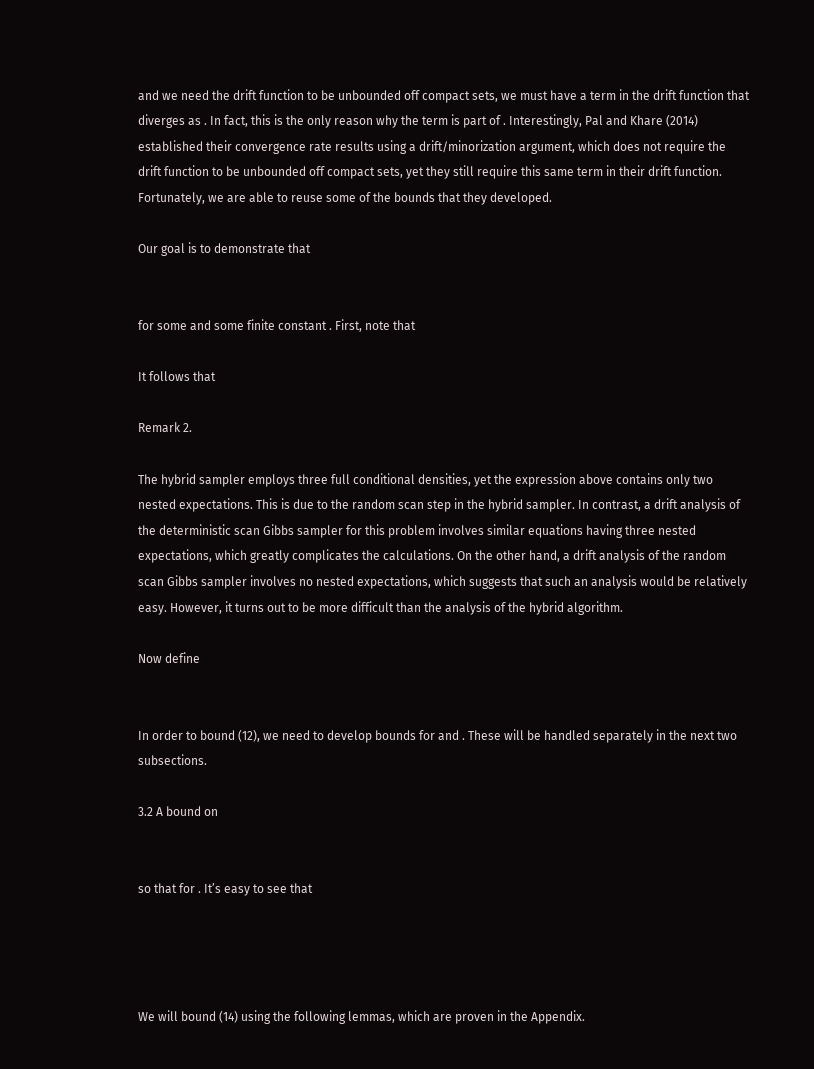and we need the drift function to be unbounded off compact sets, we must have a term in the drift function that diverges as . In fact, this is the only reason why the term is part of . Interestingly, Pal and Khare (2014) established their convergence rate results using a drift/minorization argument, which does not require the drift function to be unbounded off compact sets, yet they still require this same term in their drift function. Fortunately, we are able to reuse some of the bounds that they developed.

Our goal is to demonstrate that


for some and some finite constant . First, note that

It follows that

Remark 2.

The hybrid sampler employs three full conditional densities, yet the expression above contains only two nested expectations. This is due to the random scan step in the hybrid sampler. In contrast, a drift analysis of the deterministic scan Gibbs sampler for this problem involves similar equations having three nested expectations, which greatly complicates the calculations. On the other hand, a drift analysis of the random scan Gibbs sampler involves no nested expectations, which suggests that such an analysis would be relatively easy. However, it turns out to be more difficult than the analysis of the hybrid algorithm.

Now define


In order to bound (12), we need to develop bounds for and . These will be handled separately in the next two subsections.

3.2 A bound on


so that for . It’s easy to see that




We will bound (14) using the following lemmas, which are proven in the Appendix.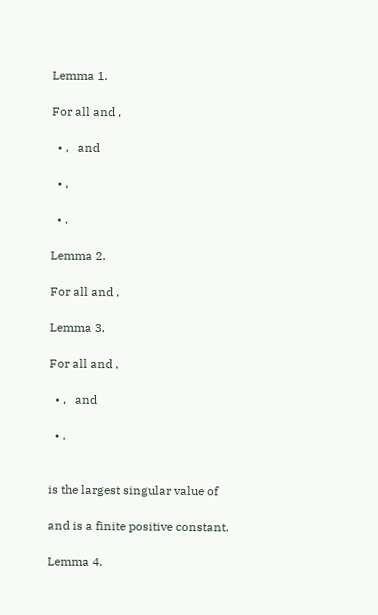Lemma 1.

For all and ,

  • ,   and

  • ,

  • .

Lemma 2.

For all and ,

Lemma 3.

For all and ,

  • ,   and

  • .


is the largest singular value of

and is a finite positive constant.

Lemma 4.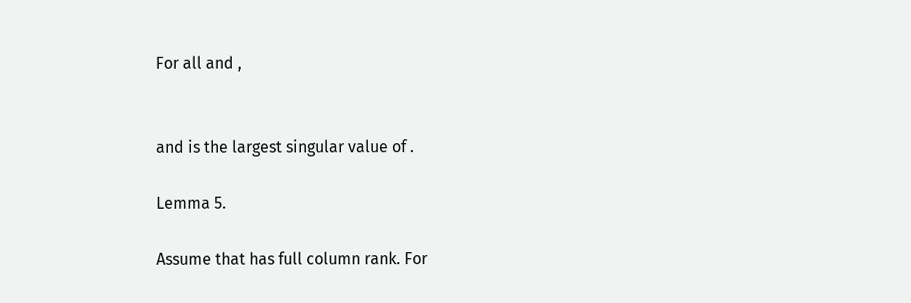For all and ,


and is the largest singular value of .

Lemma 5.

Assume that has full column rank. For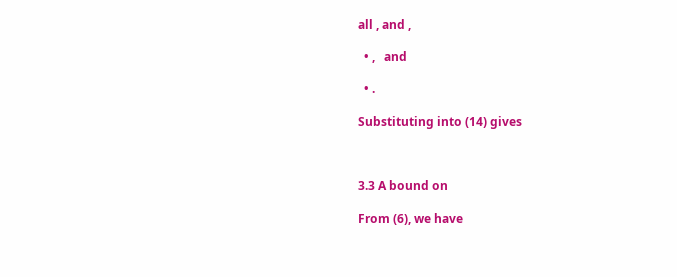all , and ,

  • ,   and

  • .

Substituting into (14) gives



3.3 A bound on

From (6), we have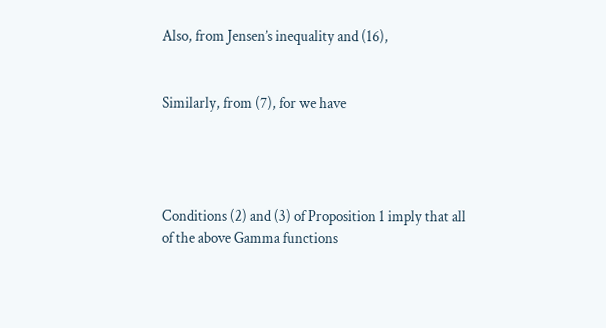Also, from Jensen’s inequality and (16),


Similarly, from (7), for we have




Conditions (2) and (3) of Proposition 1 imply that all of the above Gamma functions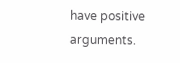have positive arguments.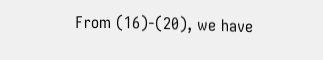From (16)-(20), we have